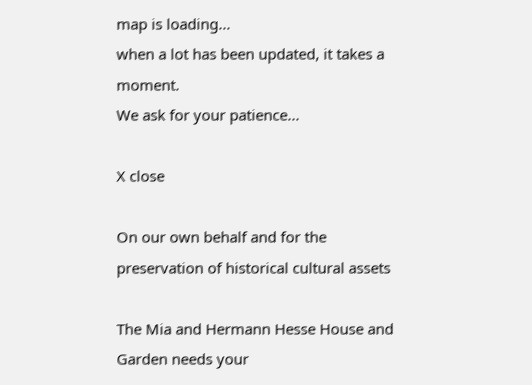map is loading...
when a lot has been updated, it takes a moment.
We ask for your patience...

X close

On our own behalf and for the preservation of historical cultural assets

The Mia and Hermann Hesse House and Garden needs your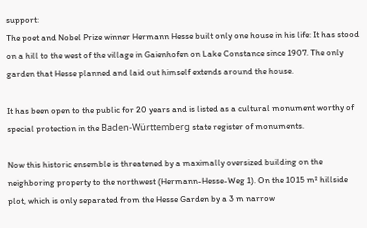support:
The poet and Nobel Prize winner Hermann Hesse built only one house in his life: It has stood on a hill to the west of the village in Gaienhofen on Lake Constance since 1907. The only garden that Hesse planned and laid out himself extends around the house.

It has been open to the public for 20 years and is listed as a cultural monument worthy of special protection in the Baden-Württemberg state register of monuments.

Now this historic ensemble is threatened by a maximally oversized building on the neighboring property to the northwest (Hermann-Hesse-Weg 1). On the 1015 m² hillside plot, which is only separated from the Hesse Garden by a 3 m narrow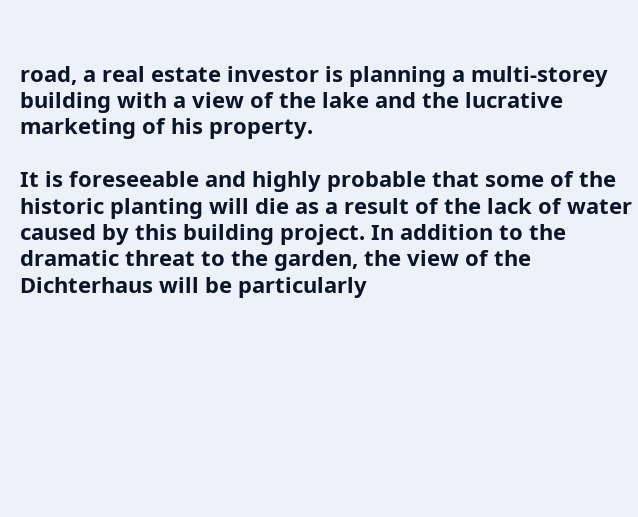road, a real estate investor is planning a multi-storey building with a view of the lake and the lucrative marketing of his property.

It is foreseeable and highly probable that some of the historic planting will die as a result of the lack of water caused by this building project. In addition to the dramatic threat to the garden, the view of the Dichterhaus will be particularly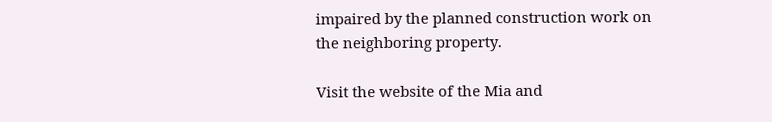impaired by the planned construction work on the neighboring property.

Visit the website of the Mia and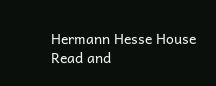Hermann Hesse House
Read and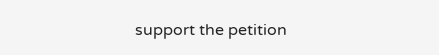support the petition